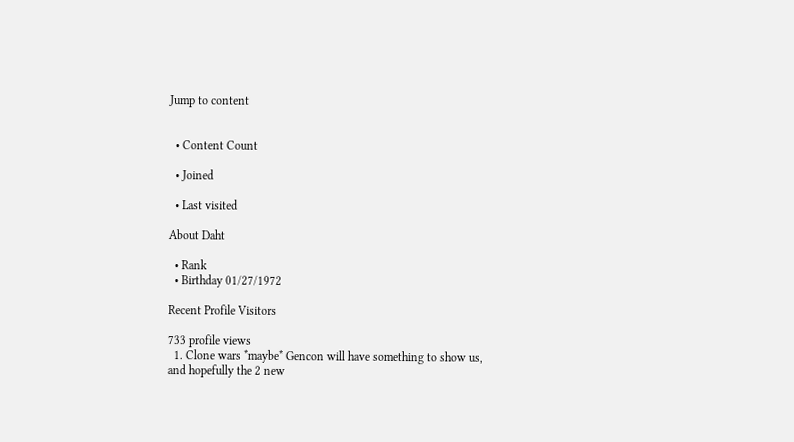Jump to content


  • Content Count

  • Joined

  • Last visited

About Daht

  • Rank
  • Birthday 01/27/1972

Recent Profile Visitors

733 profile views
  1. Clone wars *maybe* Gencon will have something to show us, and hopefully the 2 new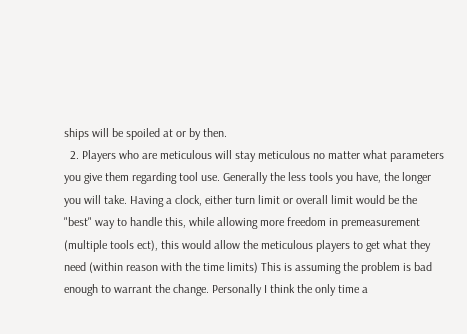ships will be spoiled at or by then.
  2. Players who are meticulous will stay meticulous no matter what parameters you give them regarding tool use. Generally the less tools you have, the longer you will take. Having a clock, either turn limit or overall limit would be the "best" way to handle this, while allowing more freedom in premeasurement (multiple tools ect), this would allow the meticulous players to get what they need (within reason with the time limits) This is assuming the problem is bad enough to warrant the change. Personally I think the only time a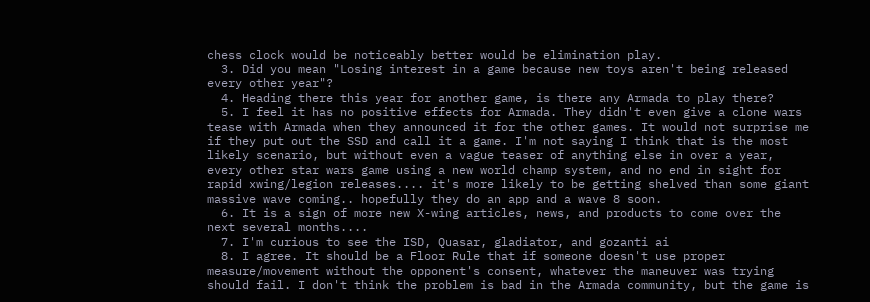chess clock would be noticeably better would be elimination play.
  3. Did you mean "Losing interest in a game because new toys aren't being released every other year"?
  4. Heading there this year for another game, is there any Armada to play there?
  5. I feel it has no positive effects for Armada. They didn't even give a clone wars tease with Armada when they announced it for the other games. It would not surprise me if they put out the SSD and call it a game. I'm not saying I think that is the most likely scenario, but without even a vague teaser of anything else in over a year, every other star wars game using a new world champ system, and no end in sight for rapid xwing/legion releases.... it's more likely to be getting shelved than some giant massive wave coming.. hopefully they do an app and a wave 8 soon.
  6. It is a sign of more new X-wing articles, news, and products to come over the next several months....
  7. I'm curious to see the ISD, Quasar, gladiator, and gozanti ai
  8. I agree. It should be a Floor Rule that if someone doesn't use proper measure/movement without the opponent's consent, whatever the maneuver was trying should fail. I don't think the problem is bad in the Armada community, but the game is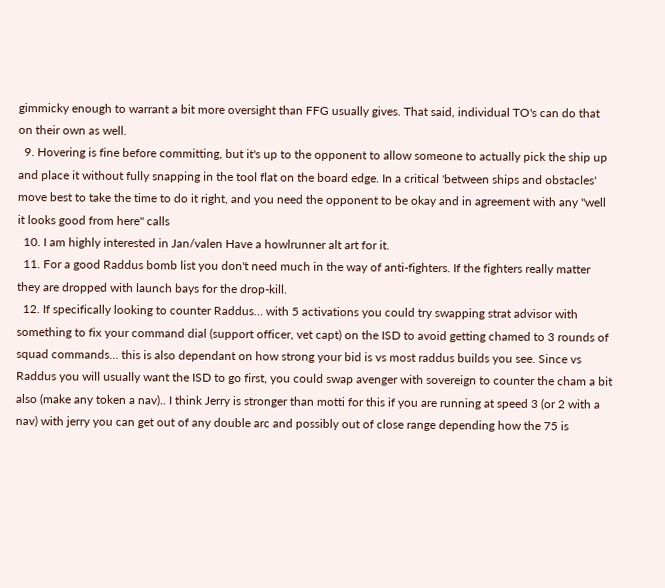gimmicky enough to warrant a bit more oversight than FFG usually gives. That said, individual TO's can do that on their own as well.
  9. Hovering is fine before committing, but it's up to the opponent to allow someone to actually pick the ship up and place it without fully snapping in the tool flat on the board edge. In a critical 'between ships and obstacles' move best to take the time to do it right, and you need the opponent to be okay and in agreement with any "well it looks good from here" calls
  10. I am highly interested in Jan/valen Have a howlrunner alt art for it.
  11. For a good Raddus bomb list you don't need much in the way of anti-fighters. If the fighters really matter they are dropped with launch bays for the drop-kill.
  12. If specifically looking to counter Raddus… with 5 activations you could try swapping strat advisor with something to fix your command dial (support officer, vet capt) on the ISD to avoid getting chamed to 3 rounds of squad commands... this is also dependant on how strong your bid is vs most raddus builds you see. Since vs Raddus you will usually want the ISD to go first, you could swap avenger with sovereign to counter the cham a bit also (make any token a nav).. I think Jerry is stronger than motti for this if you are running at speed 3 (or 2 with a nav) with jerry you can get out of any double arc and possibly out of close range depending how the 75 is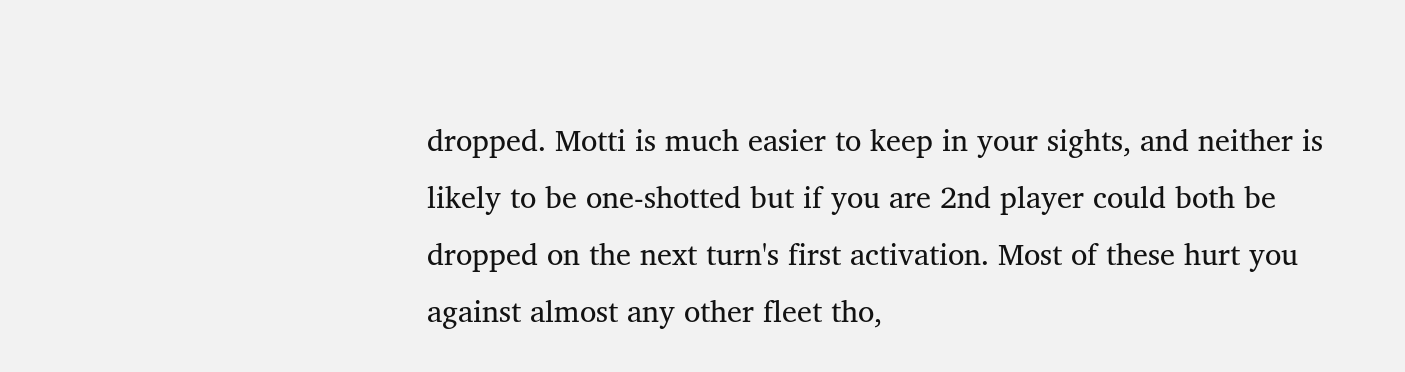dropped. Motti is much easier to keep in your sights, and neither is likely to be one-shotted but if you are 2nd player could both be dropped on the next turn's first activation. Most of these hurt you against almost any other fleet tho,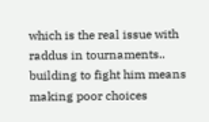which is the real issue with raddus in tournaments.. building to fight him means making poor choices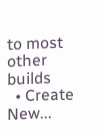to most other builds
  • Create New...